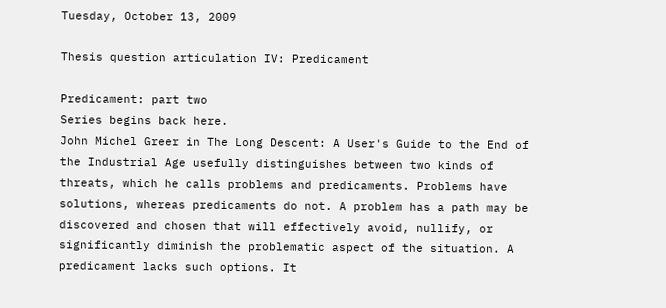Tuesday, October 13, 2009

Thesis question articulation IV: Predicament

Predicament: part two
Series begins back here.
John Michel Greer in The Long Descent: A User's Guide to the End of the Industrial Age usefully distinguishes between two kinds of threats, which he calls problems and predicaments. Problems have solutions, whereas predicaments do not. A problem has a path may be discovered and chosen that will effectively avoid, nullify, or significantly diminish the problematic aspect of the situation. A predicament lacks such options. It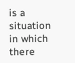is a situation in which there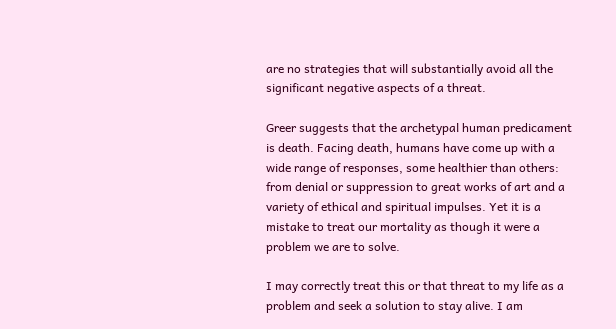are no strategies that will substantially avoid all the significant negative aspects of a threat.

Greer suggests that the archetypal human predicament is death. Facing death, humans have come up with a wide range of responses, some healthier than others: from denial or suppression to great works of art and a variety of ethical and spiritual impulses. Yet it is a mistake to treat our mortality as though it were a problem we are to solve.

I may correctly treat this or that threat to my life as a problem and seek a solution to stay alive. I am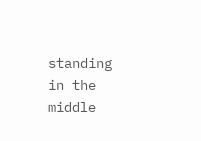standing in the middle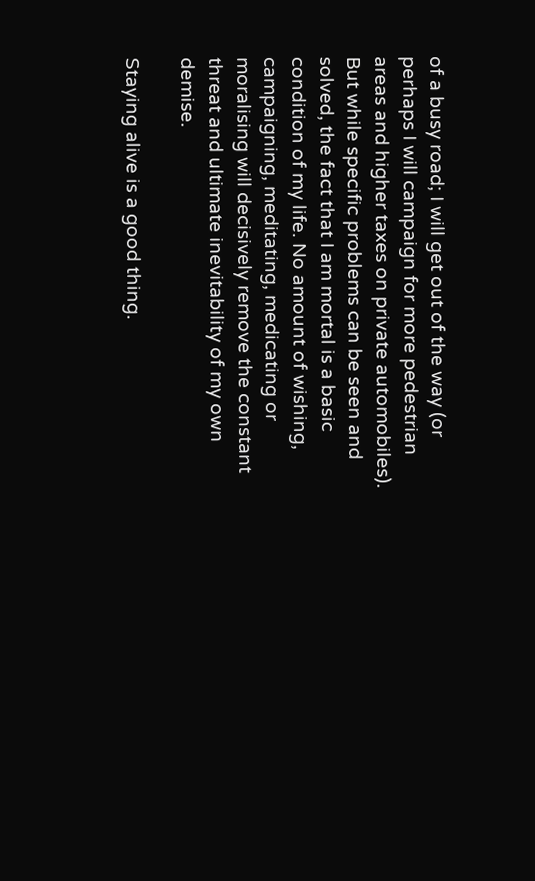of a busy road; I will get out of the way (or perhaps I will campaign for more pedestrian areas and higher taxes on private automobiles). But while specific problems can be seen and solved, the fact that I am mortal is a basic condition of my life. No amount of wishing, campaigning, meditating, medicating or moralising will decisively remove the constant threat and ultimate inevitability of my own demise.

Staying alive is a good thing.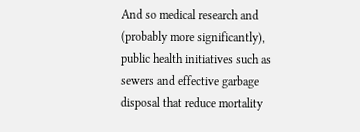And so medical research and (probably more significantly), public health initiatives such as sewers and effective garbage disposal that reduce mortality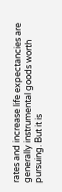rates and increase life expectancies are generally instrumental goods worth pursuing. But it is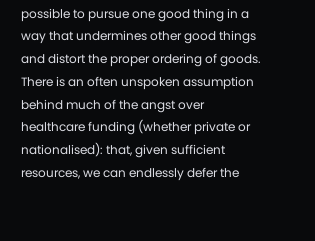possible to pursue one good thing in a way that undermines other good things and distort the proper ordering of goods. There is an often unspoken assumption behind much of the angst over healthcare funding (whether private or nationalised): that, given sufficient resources, we can endlessly defer the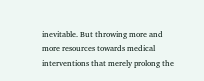inevitable. But throwing more and more resources towards medical interventions that merely prolong the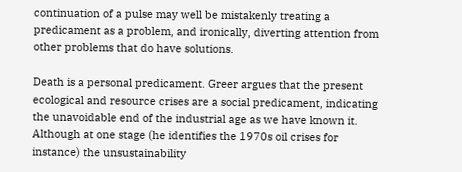continuation of a pulse may well be mistakenly treating a predicament as a problem, and ironically, diverting attention from other problems that do have solutions.

Death is a personal predicament. Greer argues that the present ecological and resource crises are a social predicament, indicating the unavoidable end of the industrial age as we have known it. Although at one stage (he identifies the 1970s oil crises for instance) the unsustainability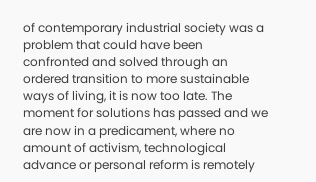of contemporary industrial society was a problem that could have been confronted and solved through an ordered transition to more sustainable ways of living, it is now too late. The moment for solutions has passed and we are now in a predicament, where no amount of activism, technological advance or personal reform is remotely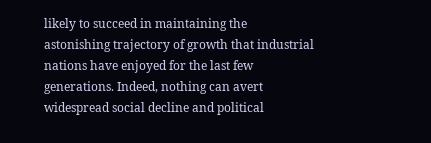likely to succeed in maintaining the astonishing trajectory of growth that industrial nations have enjoyed for the last few generations. Indeed, nothing can avert widespread social decline and political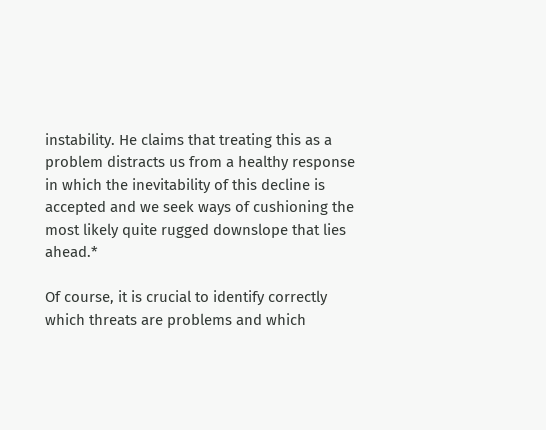instability. He claims that treating this as a problem distracts us from a healthy response in which the inevitability of this decline is accepted and we seek ways of cushioning the most likely quite rugged downslope that lies ahead.*

Of course, it is crucial to identify correctly which threats are problems and which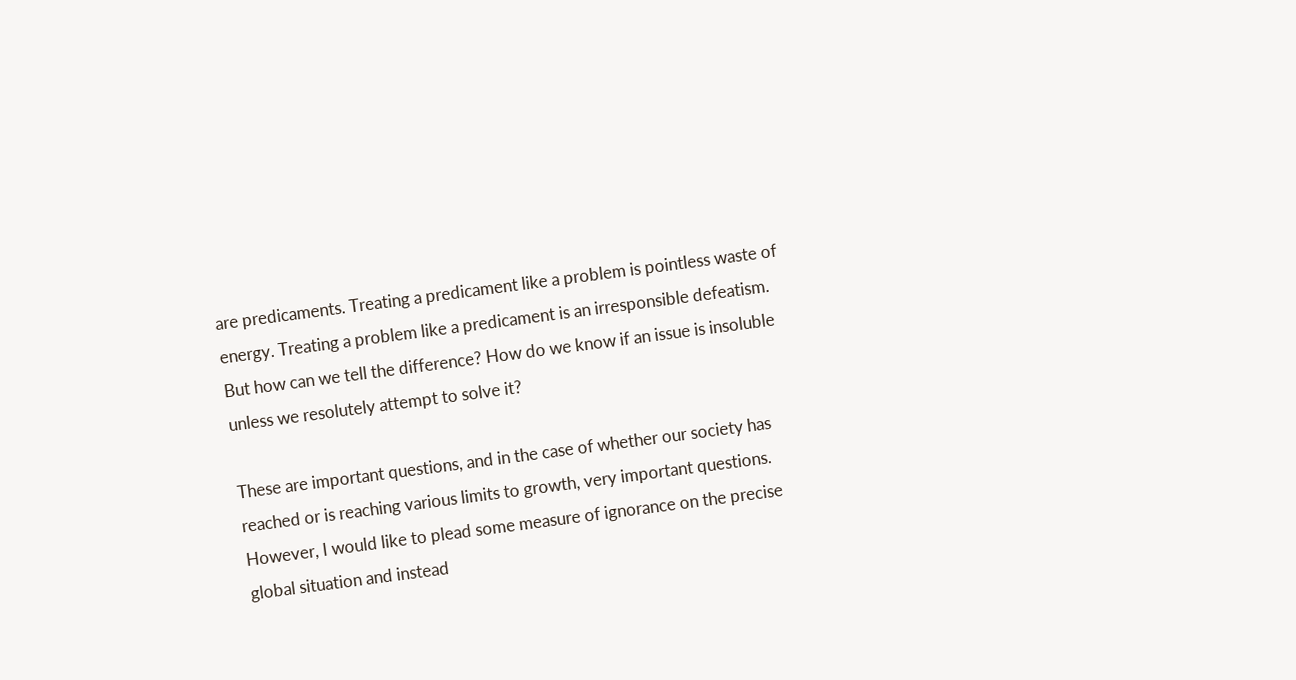are predicaments. Treating a predicament like a problem is pointless waste of energy. Treating a problem like a predicament is an irresponsible defeatism. But how can we tell the difference? How do we know if an issue is insoluble unless we resolutely attempt to solve it?

These are important questions, and in the case of whether our society has reached or is reaching various limits to growth, very important questions. However, I would like to plead some measure of ignorance on the precise global situation and instead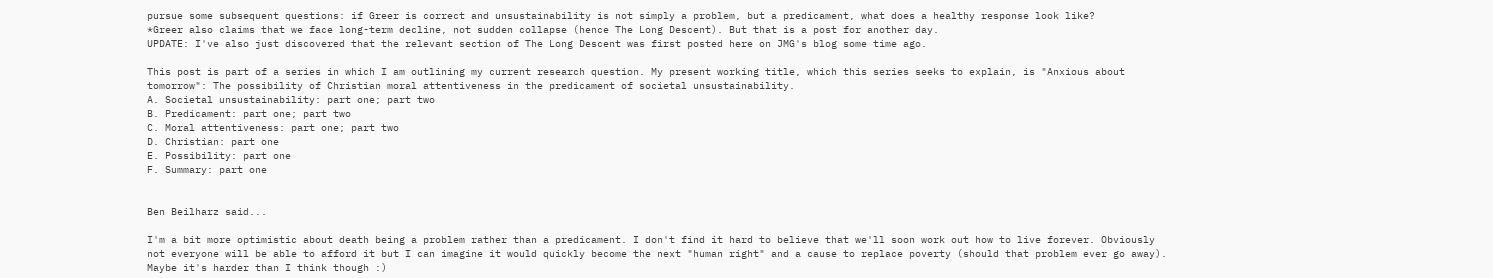pursue some subsequent questions: if Greer is correct and unsustainability is not simply a problem, but a predicament, what does a healthy response look like?
*Greer also claims that we face long-term decline, not sudden collapse (hence The Long Descent). But that is a post for another day.
UPDATE: I've also just discovered that the relevant section of The Long Descent was first posted here on JMG's blog some time ago.

This post is part of a series in which I am outlining my current research question. My present working title, which this series seeks to explain, is "Anxious about tomorrow": The possibility of Christian moral attentiveness in the predicament of societal unsustainability.
A. Societal unsustainability: part one; part two
B. Predicament: part one; part two
C. Moral attentiveness: part one; part two
D. Christian: part one
E. Possibility: part one
F. Summary: part one


Ben Beilharz said...

I'm a bit more optimistic about death being a problem rather than a predicament. I don't find it hard to believe that we'll soon work out how to live forever. Obviously not everyone will be able to afford it but I can imagine it would quickly become the next "human right" and a cause to replace poverty (should that problem ever go away). Maybe it's harder than I think though :)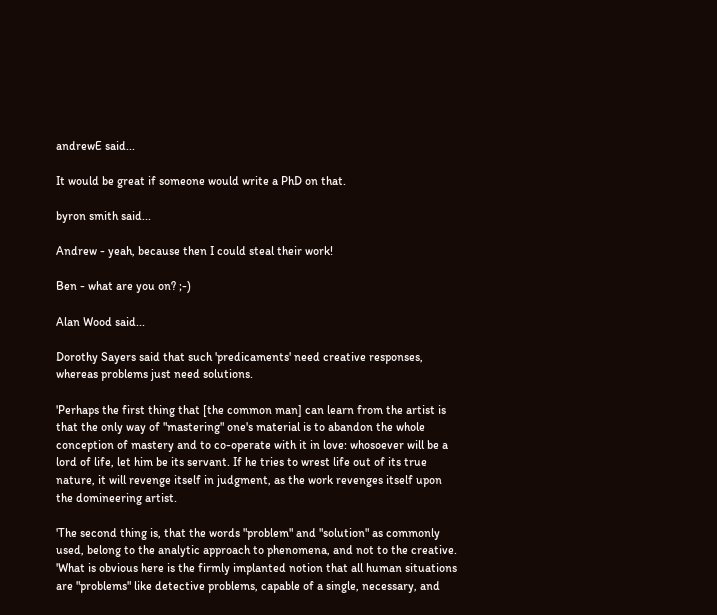andrewE said...

It would be great if someone would write a PhD on that.

byron smith said...

Andrew - yeah, because then I could steal their work!

Ben - what are you on? ;-)

Alan Wood said...

Dorothy Sayers said that such 'predicaments' need creative responses, whereas problems just need solutions.

'Perhaps the first thing that [the common man] can learn from the artist is that the only way of "mastering" one's material is to abandon the whole conception of mastery and to co-operate with it in love: whosoever will be a lord of life, let him be its servant. If he tries to wrest life out of its true nature, it will revenge itself in judgment, as the work revenges itself upon the domineering artist.

'The second thing is, that the words "problem" and "solution" as commonly used, belong to the analytic approach to phenomena, and not to the creative.
'What is obvious here is the firmly implanted notion that all human situations are "problems" like detective problems, capable of a single, necessary, and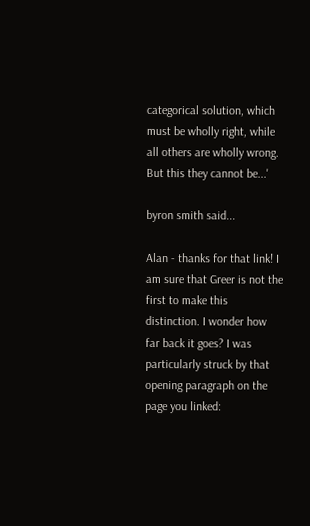categorical solution, which must be wholly right, while all others are wholly wrong. But this they cannot be...'

byron smith said...

Alan - thanks for that link! I am sure that Greer is not the first to make this distinction. I wonder how far back it goes? I was particularly struck by that opening paragraph on the page you linked: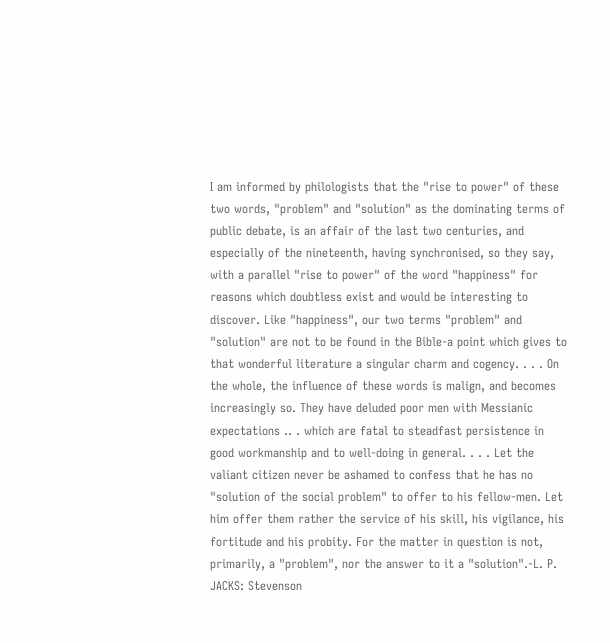I am informed by philologists that the "rise to power" of these two words, "problem" and "solution" as the dominating terms of public debate, is an affair of the last two centuries, and especially of the nineteenth, having synchronised, so they say, with a parallel "rise to power" of the word "happiness" for reasons which doubtless exist and would be interesting to discover. Like "happiness", our two terms "problem" and "solution" are not to be found in the Bible-a point which gives to that wonderful literature a singular charm and cogency. . . . On the whole, the influence of these words is malign, and becomes increasingly so. They have deluded poor men with Messianic expectations .. . which are fatal to steadfast persistence in good workmanship and to well-doing in general. . . . Let the valiant citizen never be ashamed to confess that he has no "solution of the social problem" to offer to his fellow-men. Let him offer them rather the service of his skill, his vigilance, his fortitude and his probity. For the matter in question is not, primarily, a "problem", nor the answer to it a "solution".-L. P. JACKS: Stevenson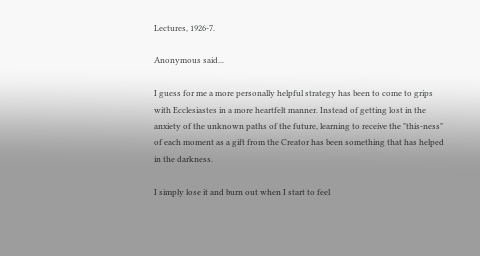Lectures, 1926-7.

Anonymous said...

I guess for me a more personally helpful strategy has been to come to grips with Ecclesiastes in a more heartfelt manner. Instead of getting lost in the anxiety of the unknown paths of the future, learning to receive the "this-ness" of each moment as a gift from the Creator has been something that has helped in the darkness.

I simply lose it and burn out when I start to feel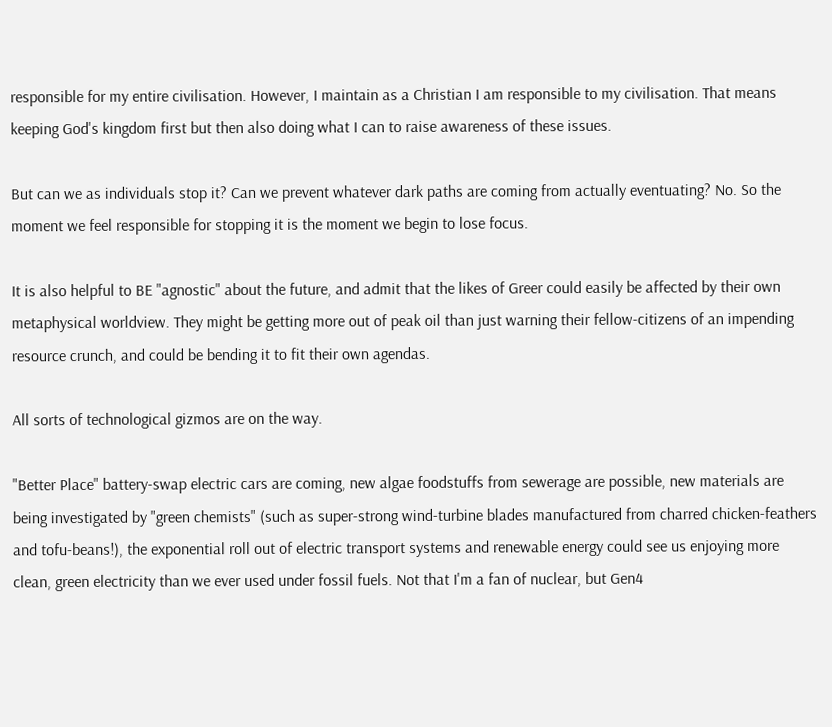responsible for my entire civilisation. However, I maintain as a Christian I am responsible to my civilisation. That means keeping God's kingdom first but then also doing what I can to raise awareness of these issues.

But can we as individuals stop it? Can we prevent whatever dark paths are coming from actually eventuating? No. So the moment we feel responsible for stopping it is the moment we begin to lose focus.

It is also helpful to BE "agnostic" about the future, and admit that the likes of Greer could easily be affected by their own metaphysical worldview. They might be getting more out of peak oil than just warning their fellow-citizens of an impending resource crunch, and could be bending it to fit their own agendas.

All sorts of technological gizmos are on the way.

"Better Place" battery-swap electric cars are coming, new algae foodstuffs from sewerage are possible, new materials are being investigated by "green chemists" (such as super-strong wind-turbine blades manufactured from charred chicken-feathers and tofu-beans!), the exponential roll out of electric transport systems and renewable energy could see us enjoying more clean, green electricity than we ever used under fossil fuels. Not that I'm a fan of nuclear, but Gen4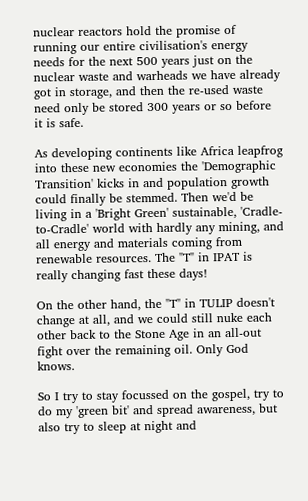nuclear reactors hold the promise of running our entire civilisation's energy needs for the next 500 years just on the nuclear waste and warheads we have already got in storage, and then the re-used waste need only be stored 300 years or so before it is safe.

As developing continents like Africa leapfrog into these new economies the 'Demographic Transition' kicks in and population growth could finally be stemmed. Then we'd be living in a 'Bright Green' sustainable, 'Cradle-to-Cradle' world with hardly any mining, and all energy and materials coming from renewable resources. The "T" in IPAT is really changing fast these days!

On the other hand, the "T" in TULIP doesn't change at all, and we could still nuke each other back to the Stone Age in an all-out fight over the remaining oil. Only God knows.

So I try to stay focussed on the gospel, try to do my 'green bit' and spread awareness, but also try to sleep at night and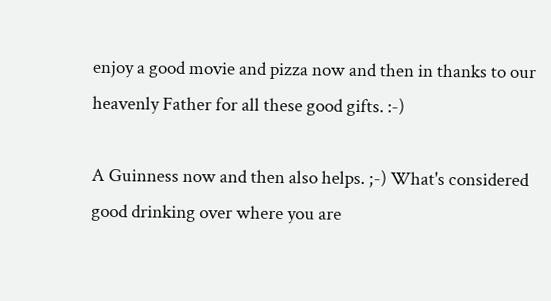enjoy a good movie and pizza now and then in thanks to our heavenly Father for all these good gifts. :-)

A Guinness now and then also helps. ;-) What's considered good drinking over where you are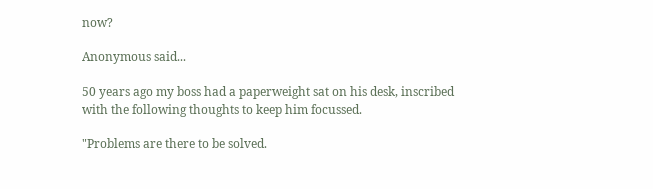now?

Anonymous said...

50 years ago my boss had a paperweight sat on his desk, inscribed with the following thoughts to keep him focussed.

"Problems are there to be solved.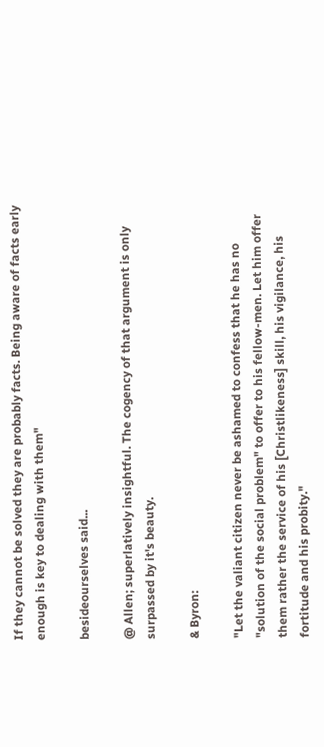If they cannot be solved they are probably facts. Being aware of facts early enough is key to dealing with them"

besideourselves said...

@ Allen; superlatively insightful. The cogency of that argument is only surpassed by it's beauty.

& Byron:

"Let the valiant citizen never be ashamed to confess that he has no "solution of the social problem" to offer to his fellow-men. Let him offer them rather the service of his [Christlikeness] skill, his vigilance, his fortitude and his probity."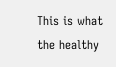This is what the healthy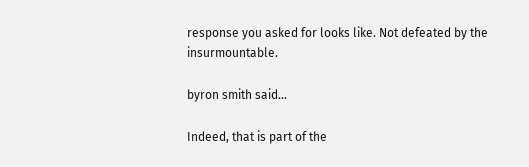response you asked for looks like. Not defeated by the insurmountable.

byron smith said...

Indeed, that is part of the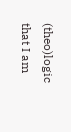(theo)logic that I am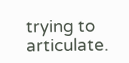trying to articulate.